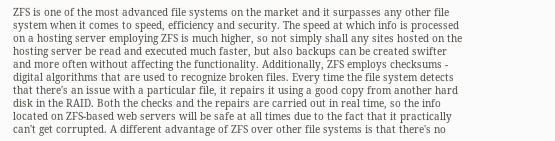ZFS is one of the most advanced file systems on the market and it surpasses any other file system when it comes to speed, efficiency and security. The speed at which info is processed on a hosting server employing ZFS is much higher, so not simply shall any sites hosted on the hosting server be read and executed much faster, but also backups can be created swifter and more often without affecting the functionality. Additionally, ZFS employs checksums - digital algorithms that are used to recognize broken files. Every time the file system detects that there's an issue with a particular file, it repairs it using a good copy from another hard disk in the RAID. Both the checks and the repairs are carried out in real time, so the info located on ZFS-based web servers will be safe at all times due to the fact that it practically can't get corrupted. A different advantage of ZFS over other file systems is that there's no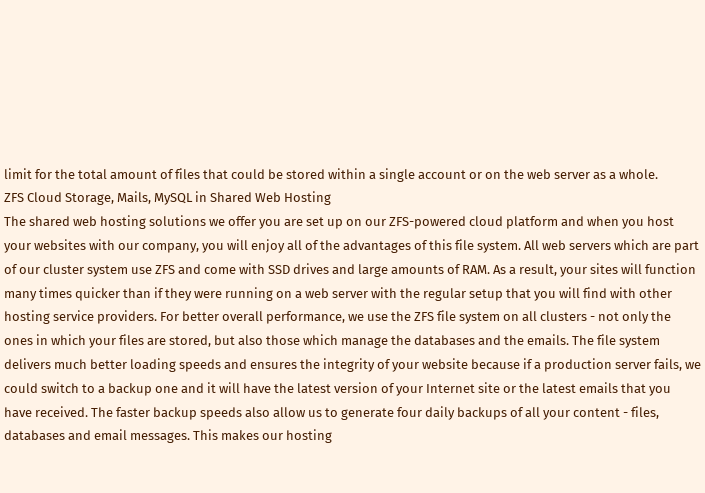limit for the total amount of files that could be stored within a single account or on the web server as a whole.
ZFS Cloud Storage, Mails, MySQL in Shared Web Hosting
The shared web hosting solutions we offer you are set up on our ZFS-powered cloud platform and when you host your websites with our company, you will enjoy all of the advantages of this file system. All web servers which are part of our cluster system use ZFS and come with SSD drives and large amounts of RAM. As a result, your sites will function many times quicker than if they were running on a web server with the regular setup that you will find with other hosting service providers. For better overall performance, we use the ZFS file system on all clusters - not only the ones in which your files are stored, but also those which manage the databases and the emails. The file system delivers much better loading speeds and ensures the integrity of your website because if a production server fails, we could switch to a backup one and it will have the latest version of your Internet site or the latest emails that you have received. The faster backup speeds also allow us to generate four daily backups of all your content - files, databases and email messages. This makes our hosting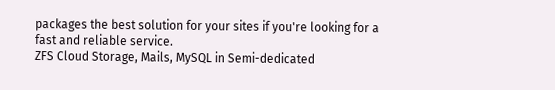packages the best solution for your sites if you're looking for a fast and reliable service.
ZFS Cloud Storage, Mails, MySQL in Semi-dedicated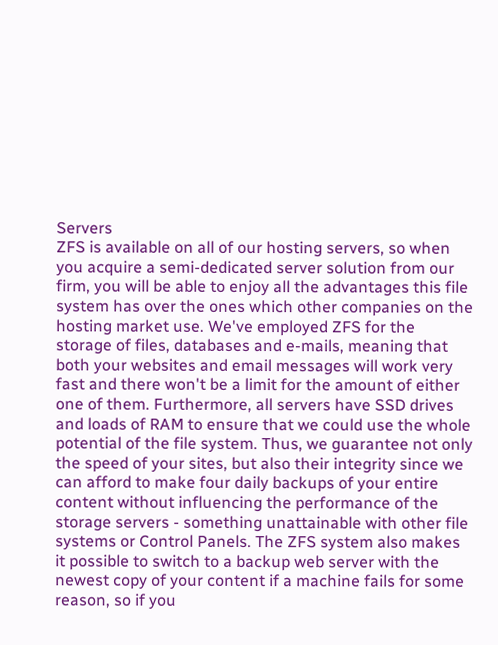Servers
ZFS is available on all of our hosting servers, so when you acquire a semi-dedicated server solution from our firm, you will be able to enjoy all the advantages this file system has over the ones which other companies on the hosting market use. We've employed ZFS for the storage of files, databases and e-mails, meaning that both your websites and email messages will work very fast and there won't be a limit for the amount of either one of them. Furthermore, all servers have SSD drives and loads of RAM to ensure that we could use the whole potential of the file system. Thus, we guarantee not only the speed of your sites, but also their integrity since we can afford to make four daily backups of your entire content without influencing the performance of the storage servers - something unattainable with other file systems or Control Panels. The ZFS system also makes it possible to switch to a backup web server with the newest copy of your content if a machine fails for some reason, so if you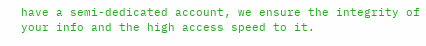have a semi-dedicated account, we ensure the integrity of your info and the high access speed to it.